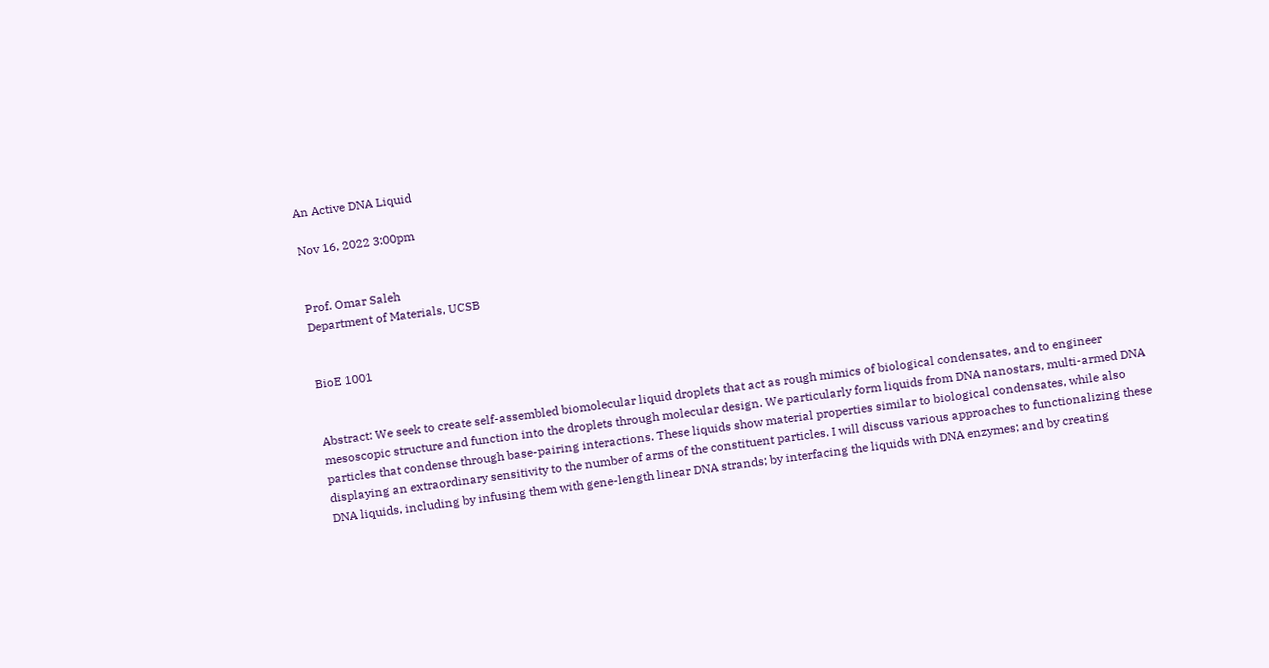An Active DNA Liquid

Nov 16, 2022 3:00pm


Prof. Omar Saleh
Department of Materials, UCSB


BioE 1001


Abstract: We seek to create self-assembled biomolecular liquid droplets that act as rough mimics of biological condensates, and to engineer mesoscopic structure and function into the droplets through molecular design. We particularly form liquids from DNA nanostars, multi-armed DNA particles that condense through base-pairing interactions. These liquids show material properties similar to biological condensates, while also displaying an extraordinary sensitivity to the number of arms of the constituent particles. I will discuss various approaches to functionalizing these DNA liquids, including by infusing them with gene-length linear DNA strands; by interfacing the liquids with DNA enzymes; and by creating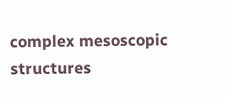complex mesoscopic structures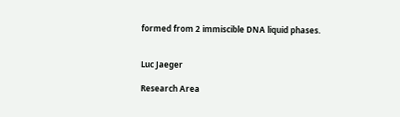formed from 2 immiscible DNA liquid phases.


Luc Jaeger

Research Area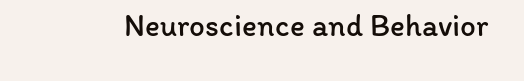Neuroscience and Behavior